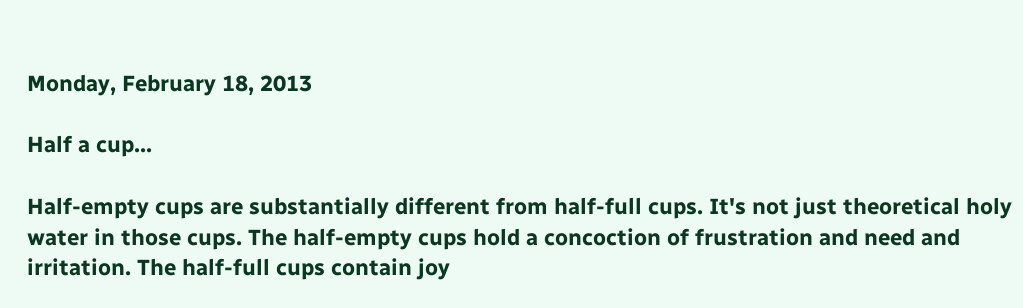Monday, February 18, 2013

Half a cup...

Half-empty cups are substantially different from half-full cups. It's not just theoretical holy water in those cups. The half-empty cups hold a concoction of frustration and need and irritation. The half-full cups contain joy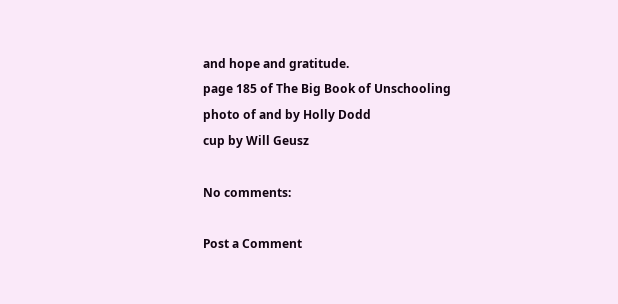and hope and gratitude.
page 185 of The Big Book of Unschooling
photo of and by Holly Dodd
cup by Will Geusz

No comments:

Post a Comment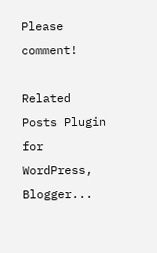Please comment!

Related Posts Plugin for WordPress, Blogger...